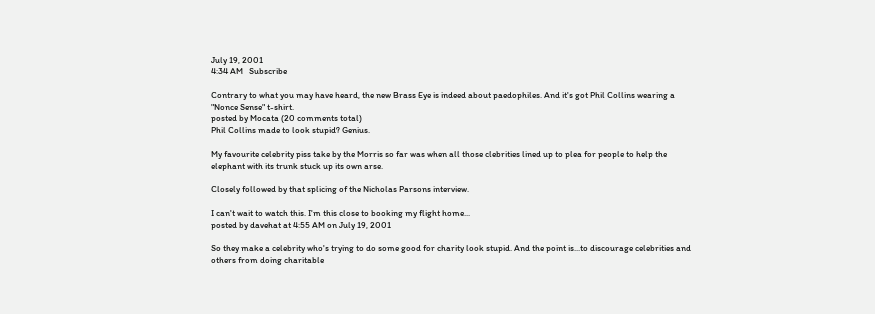July 19, 2001
4:34 AM   Subscribe

Contrary to what you may have heard, the new Brass Eye is indeed about paedophiles. And it's got Phil Collins wearing a "Nonce Sense" t-shirt.
posted by Mocata (20 comments total)
Phil Collins made to look stupid? Genius.

My favourite celebrity piss take by the Morris so far was when all those clebrities lined up to plea for people to help the elephant with its trunk stuck up its own arse.

Closely followed by that splicing of the Nicholas Parsons interview.

I can't wait to watch this. I'm this close to booking my flight home...
posted by davehat at 4:55 AM on July 19, 2001

So they make a celebrity who's trying to do some good for charity look stupid. And the point is...to discourage celebrities and others from doing charitable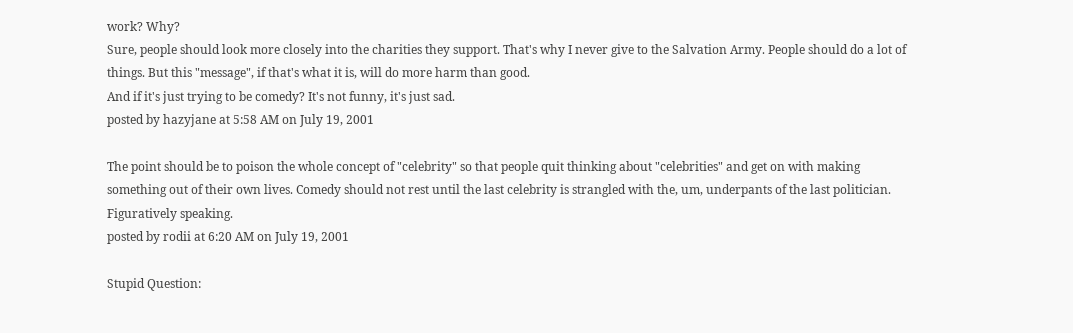work? Why?
Sure, people should look more closely into the charities they support. That's why I never give to the Salvation Army. People should do a lot of things. But this "message", if that's what it is, will do more harm than good.
And if it's just trying to be comedy? It's not funny, it's just sad.
posted by hazyjane at 5:58 AM on July 19, 2001

The point should be to poison the whole concept of "celebrity" so that people quit thinking about "celebrities" and get on with making something out of their own lives. Comedy should not rest until the last celebrity is strangled with the, um, underpants of the last politician. Figuratively speaking.
posted by rodii at 6:20 AM on July 19, 2001

Stupid Question: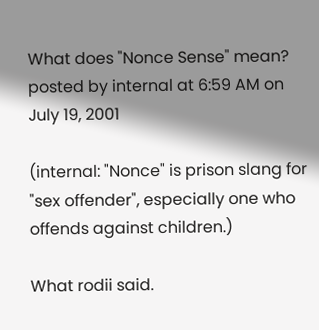What does "Nonce Sense" mean?
posted by internal at 6:59 AM on July 19, 2001

(internal: "Nonce" is prison slang for "sex offender", especially one who offends against children.)

What rodii said.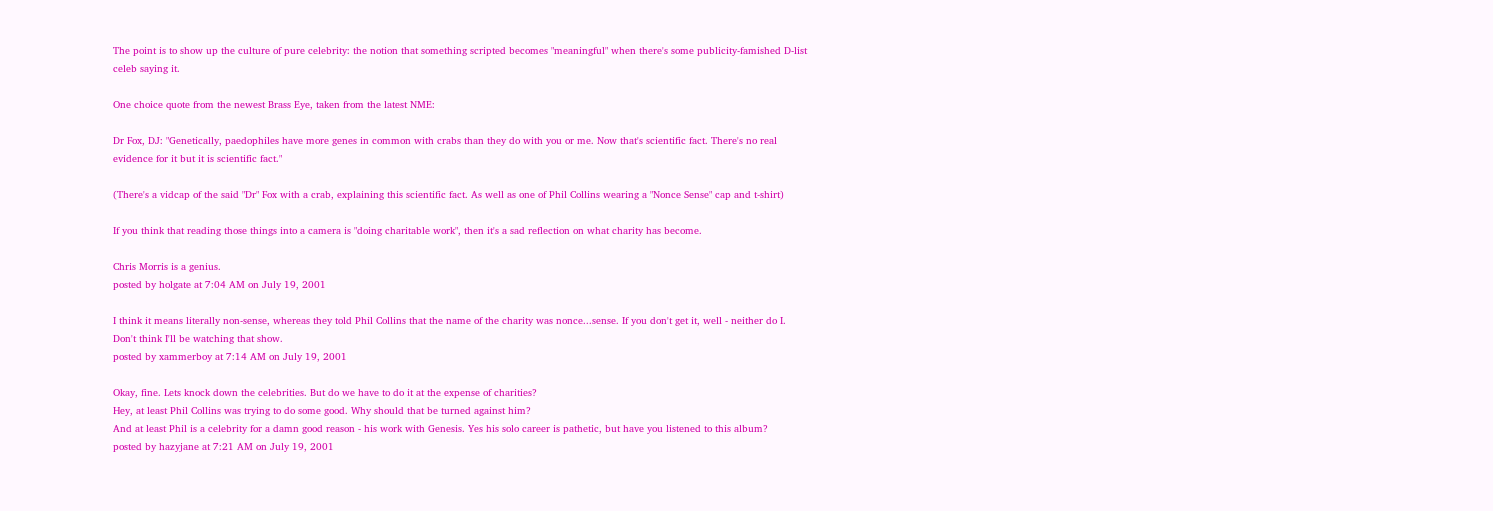The point is to show up the culture of pure celebrity: the notion that something scripted becomes "meaningful" when there's some publicity-famished D-list celeb saying it.

One choice quote from the newest Brass Eye, taken from the latest NME:

Dr Fox, DJ: "Genetically, paedophiles have more genes in common with crabs than they do with you or me. Now that's scientific fact. There's no real evidence for it but it is scientific fact."

(There's a vidcap of the said "Dr" Fox with a crab, explaining this scientific fact. As well as one of Phil Collins wearing a "Nonce Sense" cap and t-shirt)

If you think that reading those things into a camera is "doing charitable work", then it's a sad reflection on what charity has become.

Chris Morris is a genius.
posted by holgate at 7:04 AM on July 19, 2001

I think it means literally non-sense, whereas they told Phil Collins that the name of the charity was nonce...sense. If you don't get it, well - neither do I. Don't think I'll be watching that show.
posted by xammerboy at 7:14 AM on July 19, 2001

Okay, fine. Lets knock down the celebrities. But do we have to do it at the expense of charities?
Hey, at least Phil Collins was trying to do some good. Why should that be turned against him?
And at least Phil is a celebrity for a damn good reason - his work with Genesis. Yes his solo career is pathetic, but have you listened to this album?
posted by hazyjane at 7:21 AM on July 19, 2001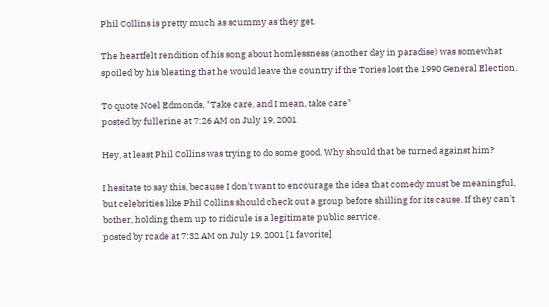Phil Collins is pretty much as scummy as they get.

The heartfelt rendition of his song about homlessness (another day in paradise) was somewhat spoiled by his bleating that he would leave the country if the Tories lost the 1990 General Election.

To quote Noel Edmonds, "Take care, and I mean, take care"
posted by fullerine at 7:26 AM on July 19, 2001

Hey, at least Phil Collins was trying to do some good. Why should that be turned against him?

I hesitate to say this, because I don't want to encourage the idea that comedy must be meaningful, but celebrities like Phil Collins should check out a group before shilling for its cause. If they can't bother, holding them up to ridicule is a legitimate public service.
posted by rcade at 7:32 AM on July 19, 2001 [1 favorite]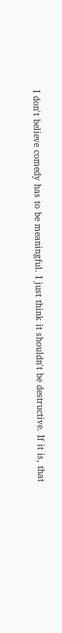I don't believe comedy has to be meaningful. I just think it shouldn't be destructive. If it is, that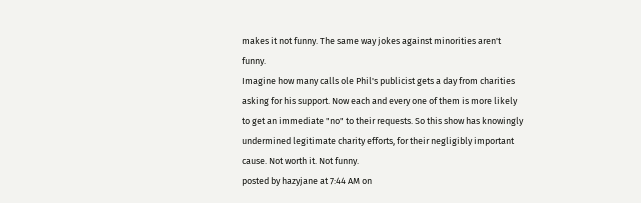makes it not funny. The same way jokes against minorities aren't funny.
Imagine how many calls ole Phil's publicist gets a day from charities asking for his support. Now each and every one of them is more likely to get an immediate "no" to their requests. So this show has knowingly undermined legitimate charity efforts, for their negligibly important cause. Not worth it. Not funny.
posted by hazyjane at 7:44 AM on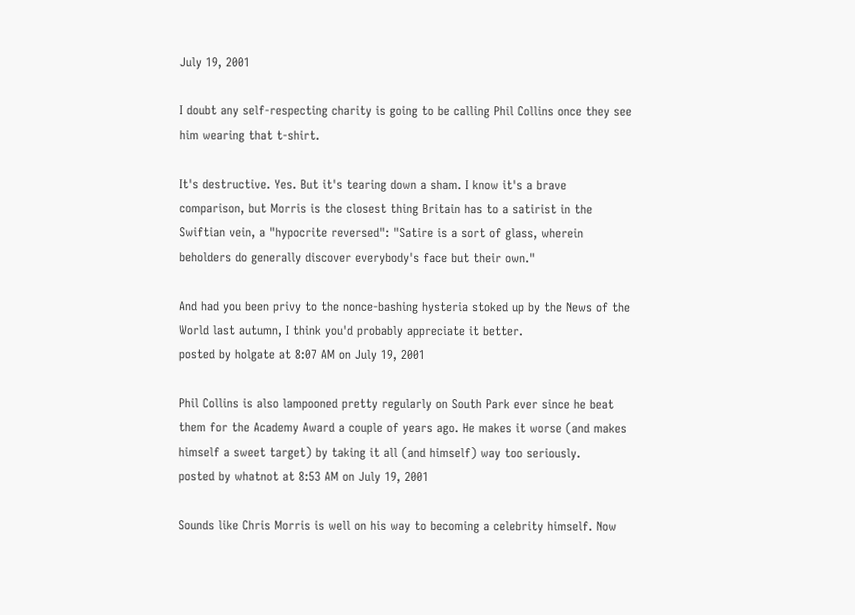July 19, 2001

I doubt any self-respecting charity is going to be calling Phil Collins once they see him wearing that t-shirt.

It's destructive. Yes. But it's tearing down a sham. I know it's a brave comparison, but Morris is the closest thing Britain has to a satirist in the Swiftian vein, a "hypocrite reversed": "Satire is a sort of glass, wherein beholders do generally discover everybody's face but their own."

And had you been privy to the nonce-bashing hysteria stoked up by the News of the World last autumn, I think you'd probably appreciate it better.
posted by holgate at 8:07 AM on July 19, 2001

Phil Collins is also lampooned pretty regularly on South Park ever since he beat them for the Academy Award a couple of years ago. He makes it worse (and makes himself a sweet target) by taking it all (and himself) way too seriously.
posted by whatnot at 8:53 AM on July 19, 2001

Sounds like Chris Morris is well on his way to becoming a celebrity himself. Now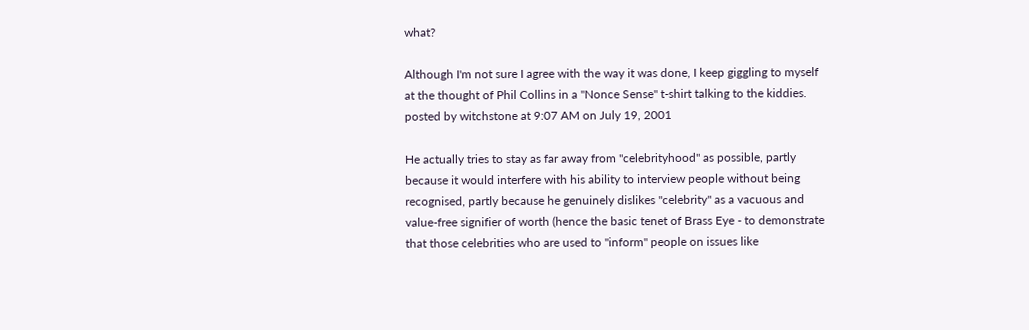what?

Although I'm not sure I agree with the way it was done, I keep giggling to myself at the thought of Phil Collins in a "Nonce Sense" t-shirt talking to the kiddies.
posted by witchstone at 9:07 AM on July 19, 2001

He actually tries to stay as far away from "celebrityhood" as possible, partly because it would interfere with his ability to interview people without being recognised, partly because he genuinely dislikes "celebrity" as a vacuous and value-free signifier of worth (hence the basic tenet of Brass Eye - to demonstrate that those celebrities who are used to "inform" people on issues like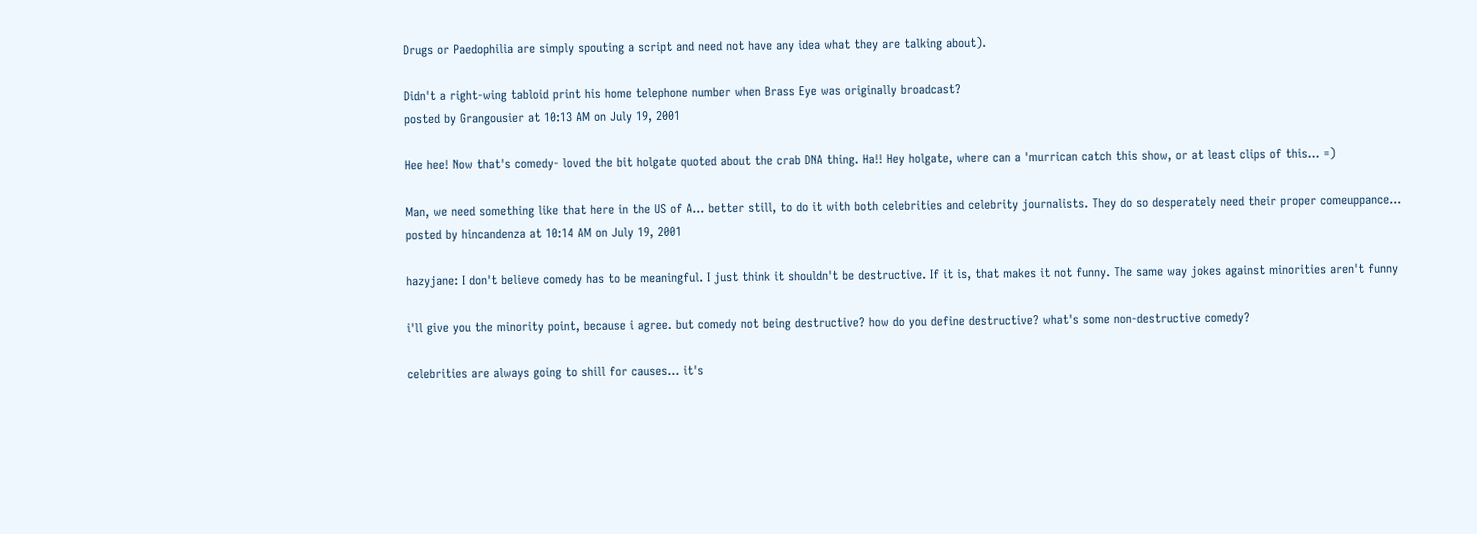Drugs or Paedophilia are simply spouting a script and need not have any idea what they are talking about).

Didn't a right-wing tabloid print his home telephone number when Brass Eye was originally broadcast?
posted by Grangousier at 10:13 AM on July 19, 2001

Hee hee! Now that's comedy- loved the bit holgate quoted about the crab DNA thing. Ha!! Hey holgate, where can a 'murrican catch this show, or at least clips of this... =)

Man, we need something like that here in the US of A... better still, to do it with both celebrities and celebrity journalists. They do so desperately need their proper comeuppance...
posted by hincandenza at 10:14 AM on July 19, 2001

hazyjane: I don't believe comedy has to be meaningful. I just think it shouldn't be destructive. If it is, that makes it not funny. The same way jokes against minorities aren't funny

i'll give you the minority point, because i agree. but comedy not being destructive? how do you define destructive? what's some non-destructive comedy?

celebrities are always going to shill for causes... it's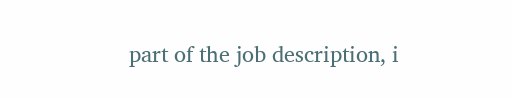part of the job description, i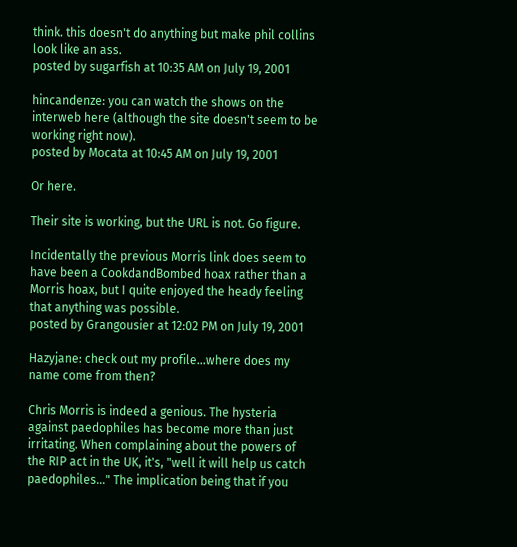think. this doesn't do anything but make phil collins look like an ass.
posted by sugarfish at 10:35 AM on July 19, 2001

hincandenze: you can watch the shows on the interweb here (although the site doesn't seem to be working right now).
posted by Mocata at 10:45 AM on July 19, 2001

Or here.

Their site is working, but the URL is not. Go figure.

Incidentally the previous Morris link does seem to have been a CookdandBombed hoax rather than a Morris hoax, but I quite enjoyed the heady feeling that anything was possible.
posted by Grangousier at 12:02 PM on July 19, 2001

Hazyjane: check out my profile...where does my name come from then?

Chris Morris is indeed a genious. The hysteria against paedophiles has become more than just irritating. When complaining about the powers of the RIP act in the UK, it's, "well it will help us catch paedophiles..." The implication being that if you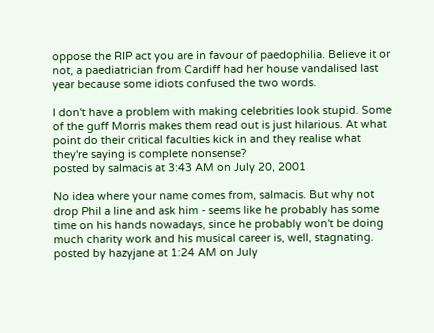oppose the RIP act you are in favour of paedophilia. Believe it or not, a paediatrician from Cardiff had her house vandalised last year because some idiots confused the two words.

I don't have a problem with making celebrities look stupid. Some of the guff Morris makes them read out is just hilarious. At what point do their critical faculties kick in and they realise what they're saying is complete nonsense?
posted by salmacis at 3:43 AM on July 20, 2001

No idea where your name comes from, salmacis. But why not drop Phil a line and ask him - seems like he probably has some time on his hands nowadays, since he probably won't be doing much charity work and his musical career is, well, stagnating.
posted by hazyjane at 1:24 AM on July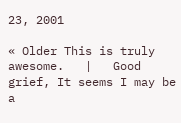23, 2001

« Older This is truly awesome.   |   Good grief, It seems I may be a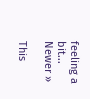feeling a bit... Newer »

This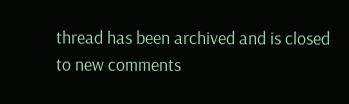thread has been archived and is closed to new comments